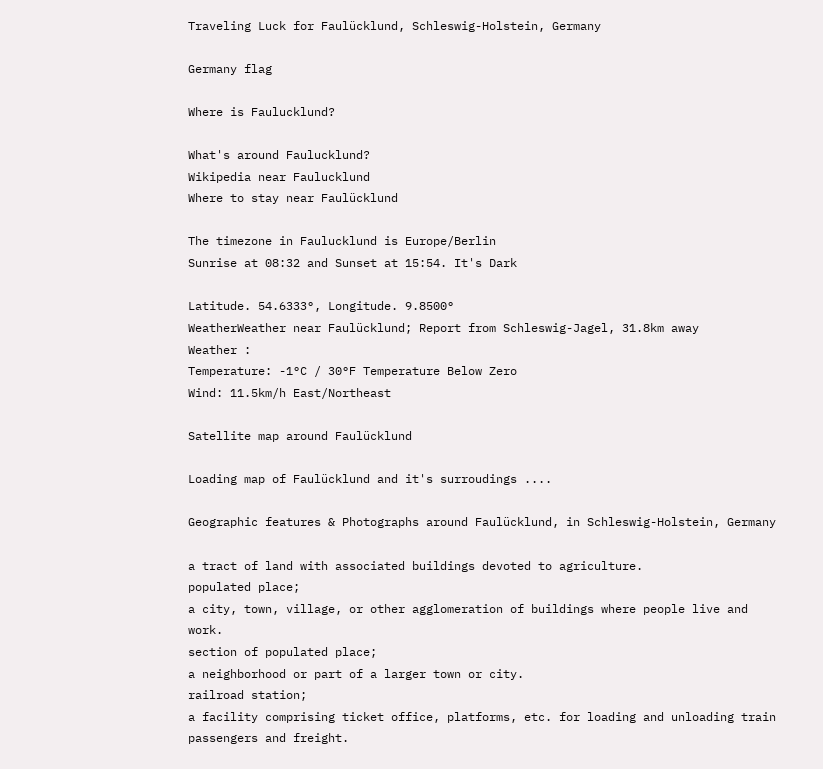Traveling Luck for Faulücklund, Schleswig-Holstein, Germany

Germany flag

Where is Faulucklund?

What's around Faulucklund?
Wikipedia near Faulucklund
Where to stay near Faulücklund

The timezone in Faulucklund is Europe/Berlin
Sunrise at 08:32 and Sunset at 15:54. It's Dark

Latitude. 54.6333°, Longitude. 9.8500°
WeatherWeather near Faulücklund; Report from Schleswig-Jagel, 31.8km away
Weather :
Temperature: -1°C / 30°F Temperature Below Zero
Wind: 11.5km/h East/Northeast

Satellite map around Faulücklund

Loading map of Faulücklund and it's surroudings ....

Geographic features & Photographs around Faulücklund, in Schleswig-Holstein, Germany

a tract of land with associated buildings devoted to agriculture.
populated place;
a city, town, village, or other agglomeration of buildings where people live and work.
section of populated place;
a neighborhood or part of a larger town or city.
railroad station;
a facility comprising ticket office, platforms, etc. for loading and unloading train passengers and freight.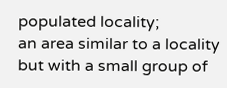populated locality;
an area similar to a locality but with a small group of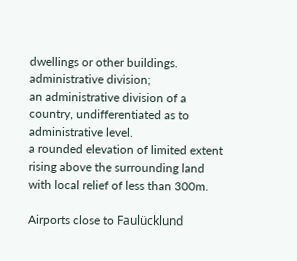dwellings or other buildings.
administrative division;
an administrative division of a country, undifferentiated as to administrative level.
a rounded elevation of limited extent rising above the surrounding land with local relief of less than 300m.

Airports close to Faulücklund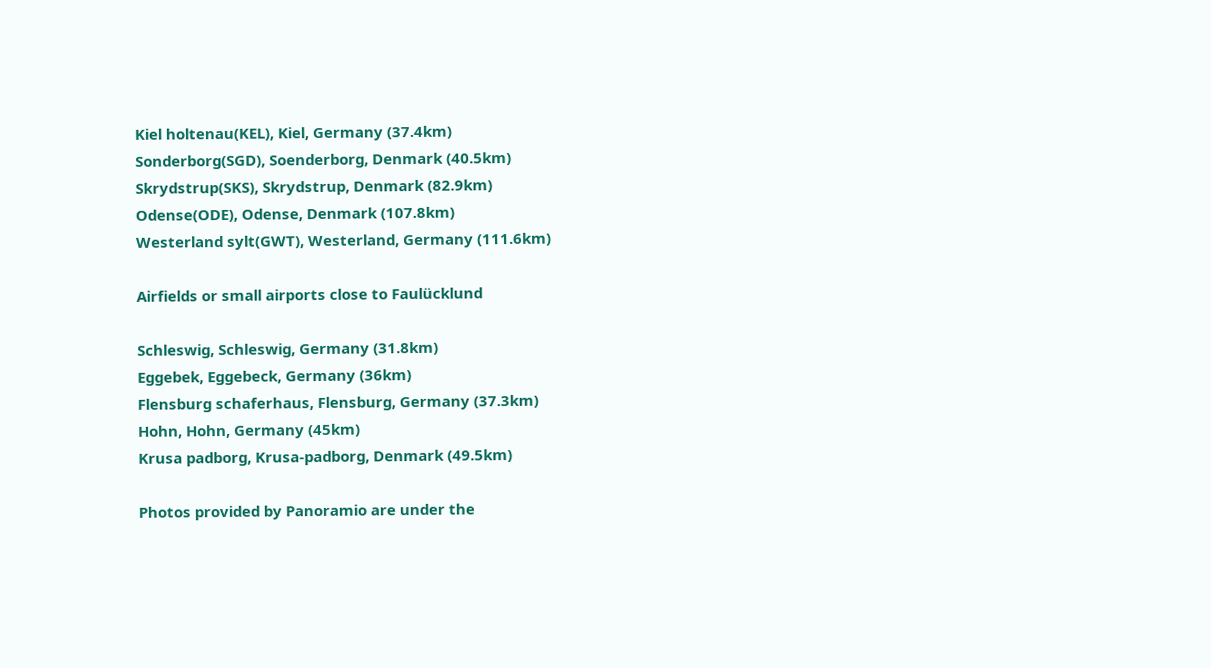Kiel holtenau(KEL), Kiel, Germany (37.4km)
Sonderborg(SGD), Soenderborg, Denmark (40.5km)
Skrydstrup(SKS), Skrydstrup, Denmark (82.9km)
Odense(ODE), Odense, Denmark (107.8km)
Westerland sylt(GWT), Westerland, Germany (111.6km)

Airfields or small airports close to Faulücklund

Schleswig, Schleswig, Germany (31.8km)
Eggebek, Eggebeck, Germany (36km)
Flensburg schaferhaus, Flensburg, Germany (37.3km)
Hohn, Hohn, Germany (45km)
Krusa padborg, Krusa-padborg, Denmark (49.5km)

Photos provided by Panoramio are under the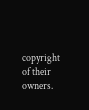copyright of their owners.